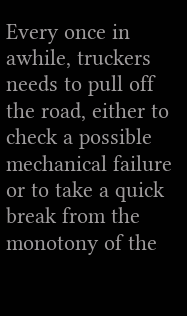Every once in awhile, truckers needs to pull off the road, either to check a possible mechanical failure or to take a quick break from the monotony of the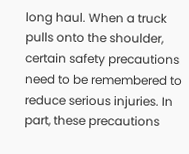long haul. When a truck pulls onto the shoulder, certain safety precautions need to be remembered to reduce serious injuries. In part, these precautions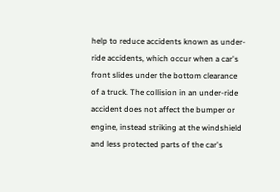help to reduce accidents known as under-ride accidents, which occur when a car's front slides under the bottom clearance of a truck. The collision in an under-ride accident does not affect the bumper or engine, instead striking at the windshield and less protected parts of the car's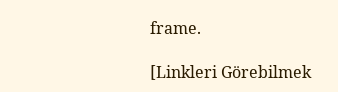frame.

[Linkleri Görebilmek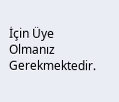İçin Üye Olmanız Gerekmektedir.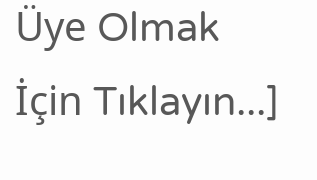Üye Olmak İçin Tıklayın...]